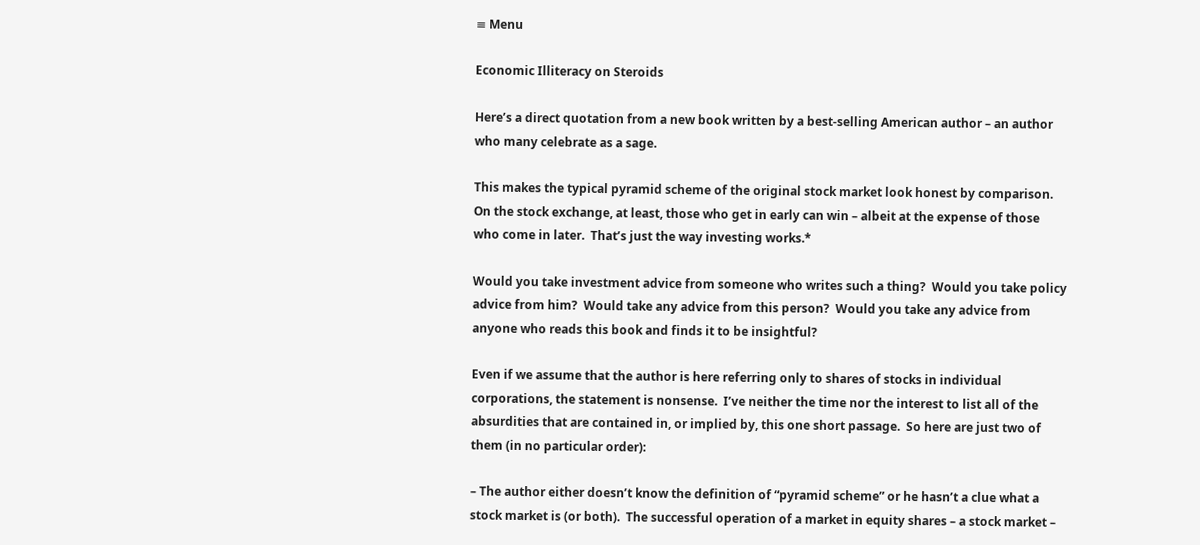≡ Menu

Economic Illiteracy on Steroids

Here’s a direct quotation from a new book written by a best-selling American author – an author who many celebrate as a sage.

This makes the typical pyramid scheme of the original stock market look honest by comparison.  On the stock exchange, at least, those who get in early can win – albeit at the expense of those who come in later.  That’s just the way investing works.*

Would you take investment advice from someone who writes such a thing?  Would you take policy advice from him?  Would take any advice from this person?  Would you take any advice from anyone who reads this book and finds it to be insightful?

Even if we assume that the author is here referring only to shares of stocks in individual corporations, the statement is nonsense.  I’ve neither the time nor the interest to list all of the absurdities that are contained in, or implied by, this one short passage.  So here are just two of them (in no particular order):

– The author either doesn’t know the definition of “pyramid scheme” or he hasn’t a clue what a stock market is (or both).  The successful operation of a market in equity shares – a stock market –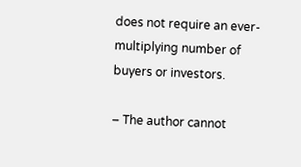does not require an ever-multiplying number of buyers or investors.

– The author cannot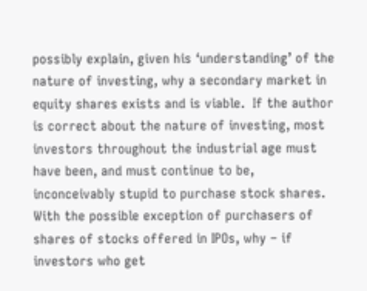possibly explain, given his ‘understanding’ of the nature of investing, why a secondary market in equity shares exists and is viable.  If the author is correct about the nature of investing, most investors throughout the industrial age must have been, and must continue to be, inconceivably stupid to purchase stock shares.  With the possible exception of purchasers of shares of stocks offered in IPOs, why – if investors who get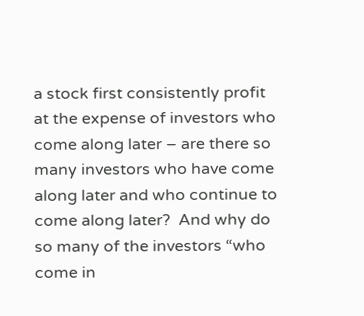a stock first consistently profit at the expense of investors who come along later – are there so many investors who have come along later and who continue to come along later?  And why do so many of the investors “who come in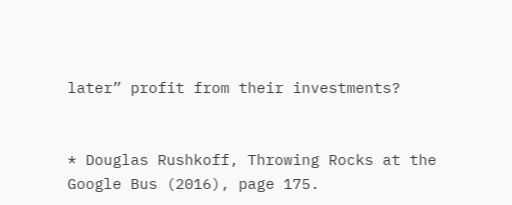later” profit from their investments?


* Douglas Rushkoff, Throwing Rocks at the Google Bus (2016), page 175.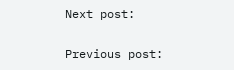Next post:

Previous post: